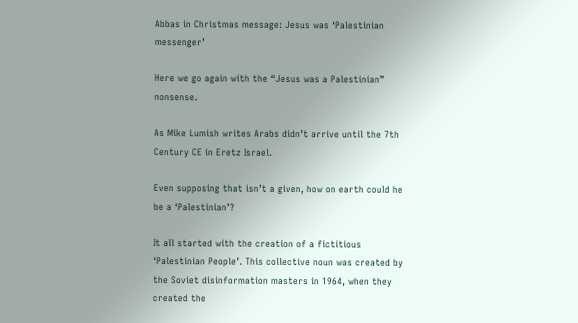Abbas in Christmas message: Jesus was ‘Palestinian messenger’

Here we go again with the “Jesus was a Palestinian” nonsense.

As Mike Lumish writes Arabs didn’t arrive until the 7th Century CE in Eretz Israel.

Even supposing that isn’t a given, how on earth could he be a ‘Palestinian’?

It all started with the creation of a fictitious ‘Palestinian People’. This collective noun was created by the Soviet disinformation masters in 1964, when they created the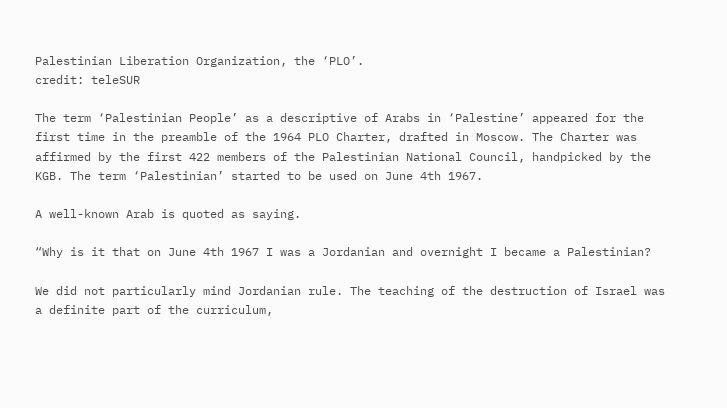Palestinian Liberation Organization, the ‘PLO’.
credit: teleSUR

The term ‘Palestinian People’ as a descriptive of Arabs in ‘Palestine’ appeared for the first time in the preamble of the 1964 PLO Charter, drafted in Moscow. The Charter was affirmed by the first 422 members of the Palestinian National Council, handpicked by the KGB. The term ‘Palestinian’ started to be used on June 4th 1967.

A well-known Arab is quoted as saying.

“Why is it that on June 4th 1967 I was a Jordanian and overnight I became a Palestinian?

We did not particularly mind Jordanian rule. The teaching of the destruction of Israel was a definite part of the curriculum,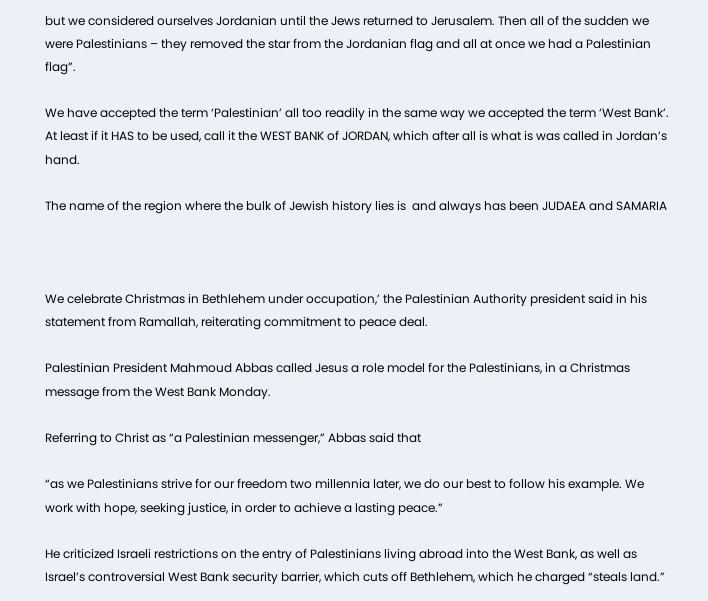but we considered ourselves Jordanian until the Jews returned to Jerusalem. Then all of the sudden we were Palestinians – they removed the star from the Jordanian flag and all at once we had a Palestinian flag”.

We have accepted the term ‘Palestinian’ all too readily in the same way we accepted the term ‘West Bank’. At least if it HAS to be used, call it the WEST BANK of JORDAN, which after all is what is was called in Jordan’s hand.

The name of the region where the bulk of Jewish history lies is  and always has been JUDAEA and SAMARIA



We celebrate Christmas in Bethlehem under occupation,’ the Palestinian Authority president said in his statement from Ramallah, reiterating commitment to peace deal.

Palestinian President Mahmoud Abbas called Jesus a role model for the Palestinians, in a Christmas message from the West Bank Monday.

Referring to Christ as “a Palestinian messenger,” Abbas said that

“as we Palestinians strive for our freedom two millennia later, we do our best to follow his example. We work with hope, seeking justice, in order to achieve a lasting peace.”

He criticized Israeli restrictions on the entry of Palestinians living abroad into the West Bank, as well as Israel’s controversial West Bank security barrier, which cuts off Bethlehem, which he charged “steals land.”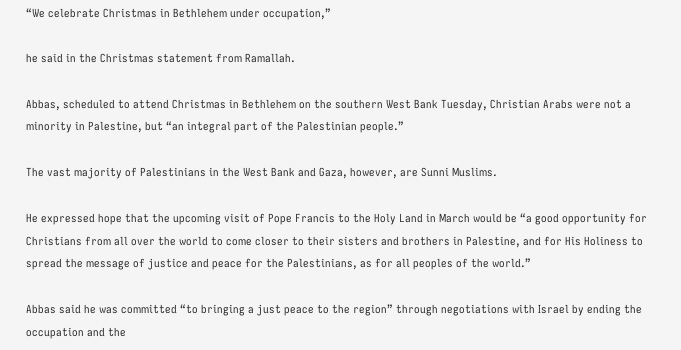“We celebrate Christmas in Bethlehem under occupation,”

he said in the Christmas statement from Ramallah.

Abbas, scheduled to attend Christmas in Bethlehem on the southern West Bank Tuesday, Christian Arabs were not a minority in Palestine, but “an integral part of the Palestinian people.”

The vast majority of Palestinians in the West Bank and Gaza, however, are Sunni Muslims.

He expressed hope that the upcoming visit of Pope Francis to the Holy Land in March would be “a good opportunity for Christians from all over the world to come closer to their sisters and brothers in Palestine, and for His Holiness to spread the message of justice and peace for the Palestinians, as for all peoples of the world.”

Abbas said he was committed “to bringing a just peace to the region” through negotiations with Israel by ending the occupation and the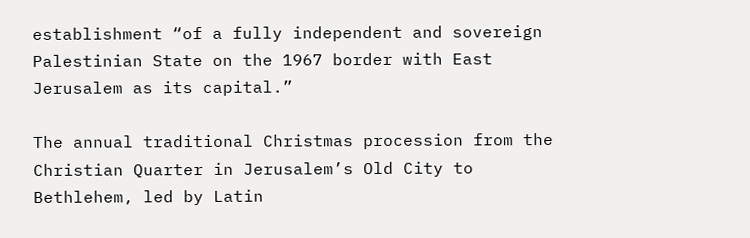establishment “of a fully independent and sovereign Palestinian State on the 1967 border with East Jerusalem as its capital.”

The annual traditional Christmas procession from the Christian Quarter in Jerusalem’s Old City to Bethlehem, led by Latin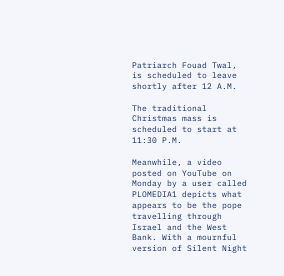Patriarch Fouad Twal, is scheduled to leave shortly after 12 A.M.

The traditional Christmas mass is scheduled to start at 11:30 P.M.

Meanwhile, a video posted on YouTube on Monday by a user called PLOMEDIA1 depicts what appears to be the pope travelling through Israel and the West Bank. With a mournful version of Silent Night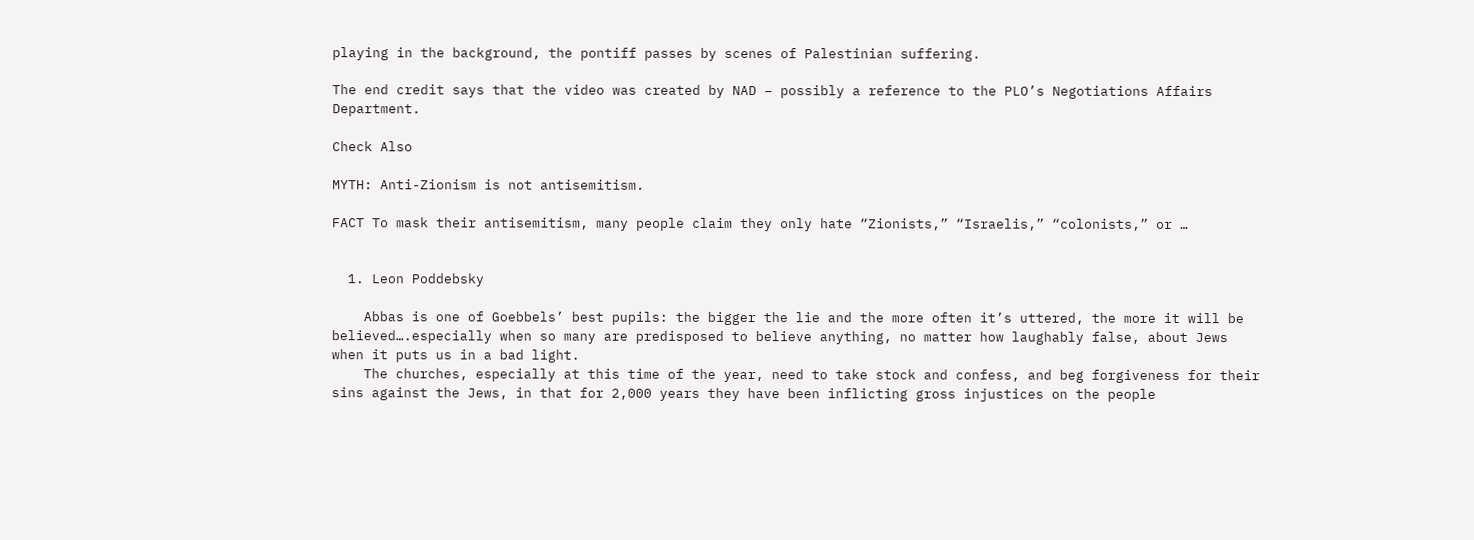playing in the background, the pontiff passes by scenes of Palestinian suffering.

The end credit says that the video was created by NAD – possibly a reference to the PLO’s Negotiations Affairs Department.

Check Also

MYTH: Anti-Zionism is not antisemitism.

FACT To mask their antisemitism, many people claim they only hate “Zionists,” “Israelis,” “colonists,” or …


  1. Leon Poddebsky

    Abbas is one of Goebbels’ best pupils: the bigger the lie and the more often it’s uttered, the more it will be believed….especially when so many are predisposed to believe anything, no matter how laughably false, about Jews when it puts us in a bad light.
    The churches, especially at this time of the year, need to take stock and confess, and beg forgiveness for their sins against the Jews, in that for 2,000 years they have been inflicting gross injustices on the people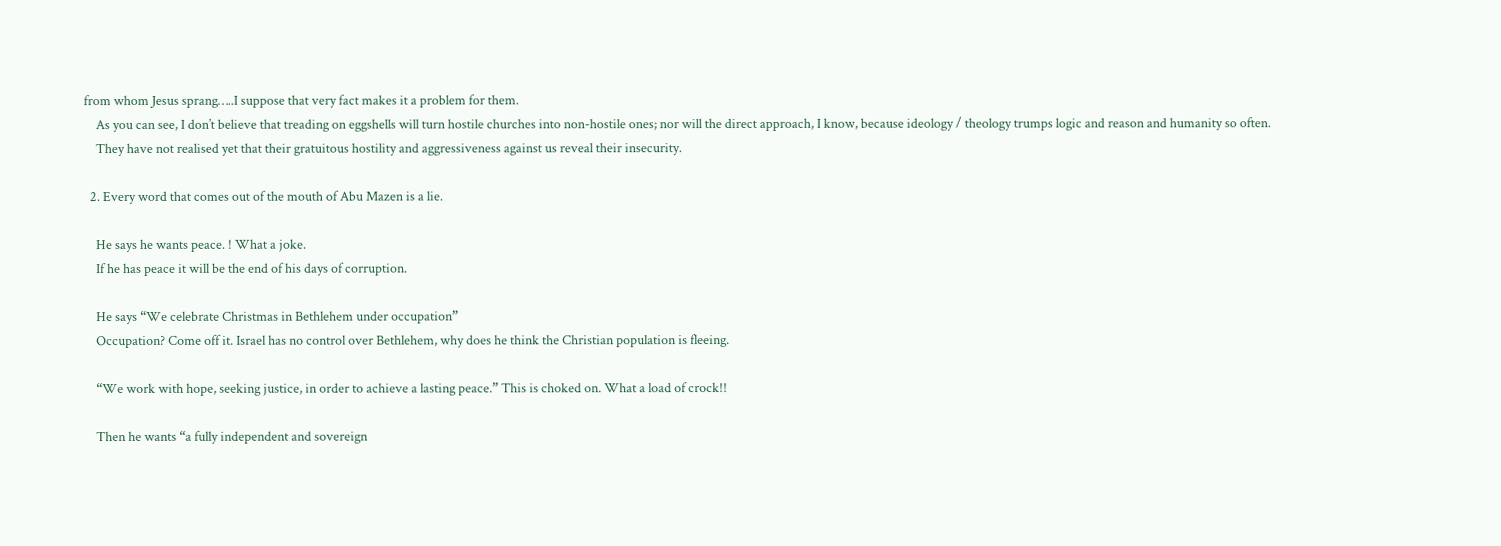from whom Jesus sprang…..I suppose that very fact makes it a problem for them.
    As you can see, I don’t believe that treading on eggshells will turn hostile churches into non-hostile ones; nor will the direct approach, I know, because ideology / theology trumps logic and reason and humanity so often.
    They have not realised yet that their gratuitous hostility and aggressiveness against us reveal their insecurity.

  2. Every word that comes out of the mouth of Abu Mazen is a lie.

    He says he wants peace. ! What a joke.
    If he has peace it will be the end of his days of corruption.

    He says “We celebrate Christmas in Bethlehem under occupation”
    Occupation? Come off it. Israel has no control over Bethlehem, why does he think the Christian population is fleeing.

    “We work with hope, seeking justice, in order to achieve a lasting peace.” This is choked on. What a load of crock!!

    Then he wants “a fully independent and sovereign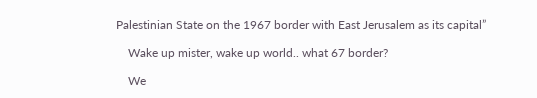Palestinian State on the 1967 border with East Jerusalem as its capital”

    Wake up mister, wake up world.. what 67 border?

    We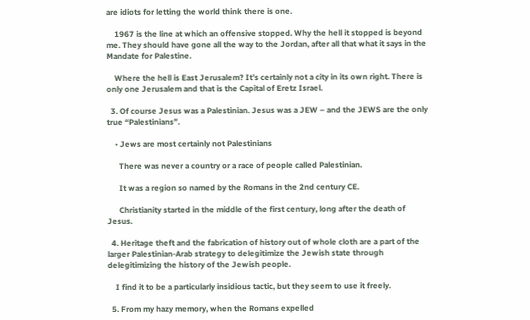are idiots for letting the world think there is one.

    1967 is the line at which an offensive stopped. Why the hell it stopped is beyond me. They should have gone all the way to the Jordan, after all that what it says in the Mandate for Palestine.

    Where the hell is East Jerusalem? It’s certainly not a city in its own right. There is only one Jerusalem and that is the Capital of Eretz Israel.

  3. Of course Jesus was a Palestinian. Jesus was a JEW – and the JEWS are the only true “Palestinians”.

    • Jews are most certainly not Palestinians

      There was never a country or a race of people called Palestinian.

      It was a region so named by the Romans in the 2nd century CE.

      Christianity started in the middle of the first century, long after the death of Jesus.

  4. Heritage theft and the fabrication of history out of whole cloth are a part of the larger Palestinian-Arab strategy to delegitimize the Jewish state through delegitimizing the history of the Jewish people.

    I find it to be a particularly insidious tactic, but they seem to use it freely.

  5. From my hazy memory, when the Romans expelled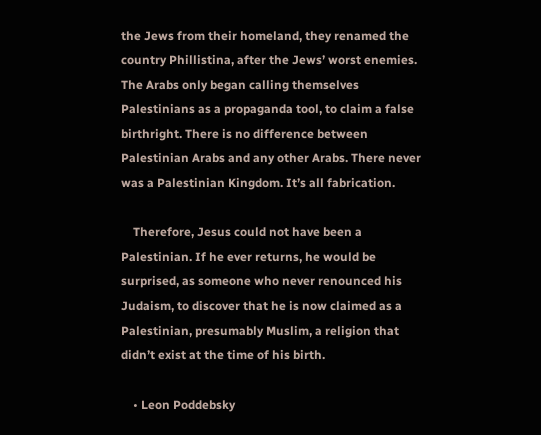the Jews from their homeland, they renamed the country Phillistina, after the Jews’ worst enemies. The Arabs only began calling themselves Palestinians as a propaganda tool, to claim a false birthright. There is no difference between Palestinian Arabs and any other Arabs. There never was a Palestinian Kingdom. It’s all fabrication.

    Therefore, Jesus could not have been a Palestinian. If he ever returns, he would be surprised, as someone who never renounced his Judaism, to discover that he is now claimed as a Palestinian, presumably Muslim, a religion that didn’t exist at the time of his birth.

    • Leon Poddebsky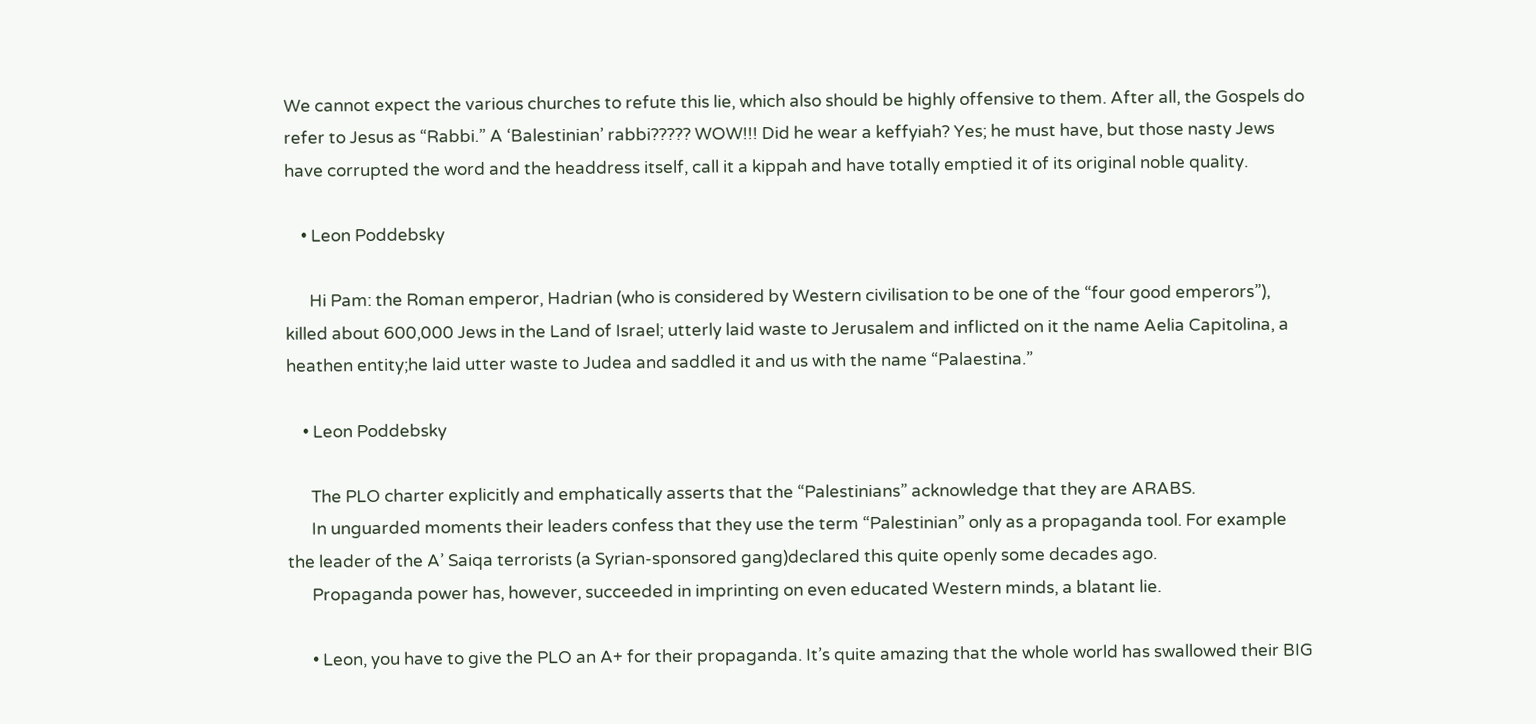We cannot expect the various churches to refute this lie, which also should be highly offensive to them. After all, the Gospels do refer to Jesus as “Rabbi.” A ‘Balestinian’ rabbi????? WOW!!! Did he wear a keffyiah? Yes; he must have, but those nasty Jews have corrupted the word and the headdress itself, call it a kippah and have totally emptied it of its original noble quality.

    • Leon Poddebsky

      Hi Pam: the Roman emperor, Hadrian (who is considered by Western civilisation to be one of the “four good emperors”), killed about 600,000 Jews in the Land of Israel; utterly laid waste to Jerusalem and inflicted on it the name Aelia Capitolina, a heathen entity;he laid utter waste to Judea and saddled it and us with the name “Palaestina.”

    • Leon Poddebsky

      The PLO charter explicitly and emphatically asserts that the “Palestinians” acknowledge that they are ARABS.
      In unguarded moments their leaders confess that they use the term “Palestinian” only as a propaganda tool. For example the leader of the A’ Saiqa terrorists (a Syrian-sponsored gang)declared this quite openly some decades ago.
      Propaganda power has, however, succeeded in imprinting on even educated Western minds, a blatant lie.

      • Leon, you have to give the PLO an A+ for their propaganda. It’s quite amazing that the whole world has swallowed their BIG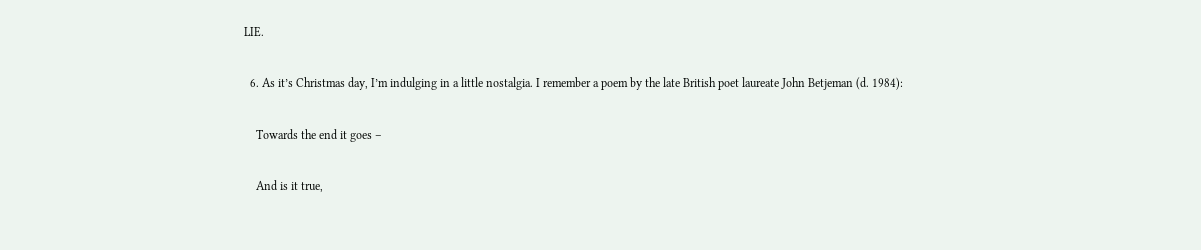LIE.

  6. As it’s Christmas day, I’m indulging in a little nostalgia. I remember a poem by the late British poet laureate John Betjeman (d. 1984):

    Towards the end it goes –

    And is it true,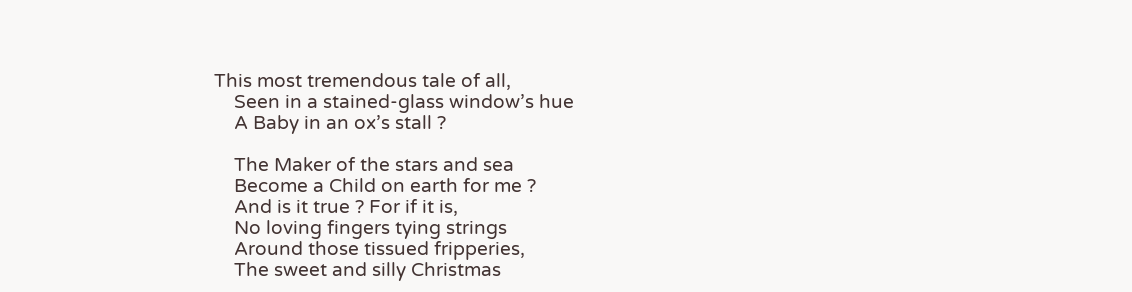This most tremendous tale of all,
    Seen in a stained-glass window’s hue
    A Baby in an ox’s stall ?

    The Maker of the stars and sea
    Become a Child on earth for me ?
    And is it true ? For if it is,
    No loving fingers tying strings
    Around those tissued fripperies,
    The sweet and silly Christmas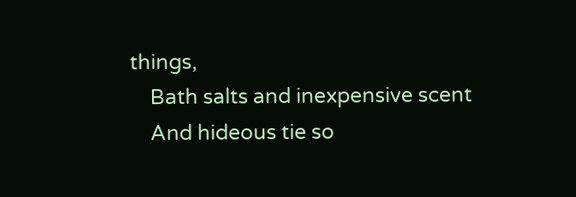things,
    Bath salts and inexpensive scent
    And hideous tie so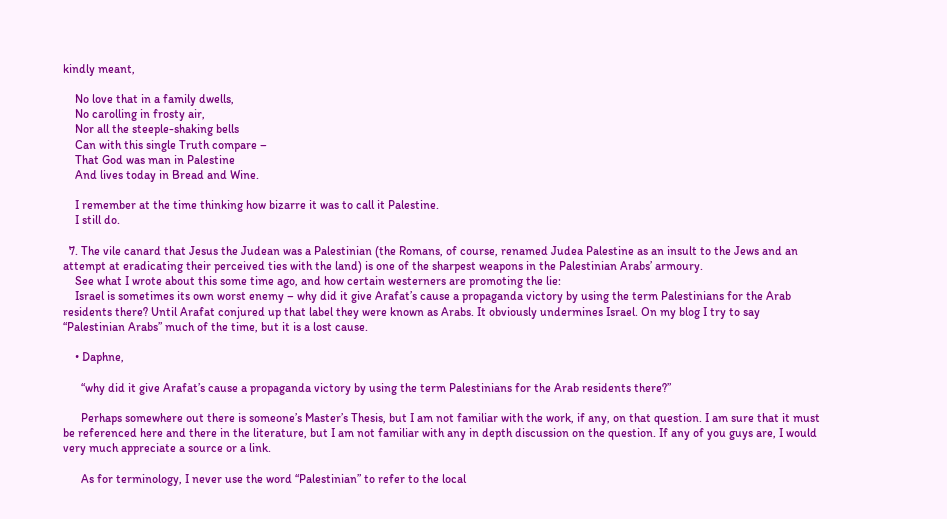kindly meant,

    No love that in a family dwells,
    No carolling in frosty air,
    Nor all the steeple-shaking bells
    Can with this single Truth compare –
    That God was man in Palestine
    And lives today in Bread and Wine.

    I remember at the time thinking how bizarre it was to call it Palestine.
    I still do.

  7. The vile canard that Jesus the Judean was a Palestinian (the Romans, of course, renamed Judea Palestine as an insult to the Jews and an attempt at eradicating their perceived ties with the land) is one of the sharpest weapons in the Palestinian Arabs’ armoury.
    See what I wrote about this some time ago, and how certain westerners are promoting the lie:
    Israel is sometimes its own worst enemy – why did it give Arafat’s cause a propaganda victory by using the term Palestinians for the Arab residents there? Until Arafat conjured up that label they were known as Arabs. It obviously undermines Israel. On my blog I try to say “Palestinian Arabs” much of the time, but it is a lost cause.

    • Daphne,

      “why did it give Arafat’s cause a propaganda victory by using the term Palestinians for the Arab residents there?”

      Perhaps somewhere out there is someone’s Master’s Thesis, but I am not familiar with the work, if any, on that question. I am sure that it must be referenced here and there in the literature, but I am not familiar with any in depth discussion on the question. If any of you guys are, I would very much appreciate a source or a link.

      As for terminology, I never use the word “Palestinian” to refer to the local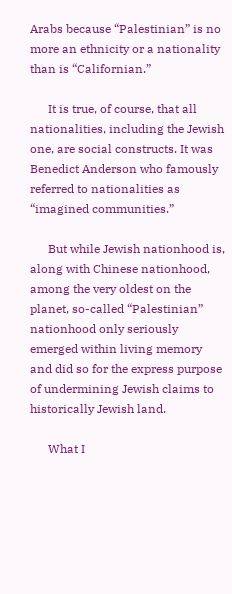Arabs because “Palestinian” is no more an ethnicity or a nationality than is “Californian.”

      It is true, of course, that all nationalities, including the Jewish one, are social constructs. It was Benedict Anderson who famously referred to nationalities as “imagined communities.”

      But while Jewish nationhood is, along with Chinese nationhood, among the very oldest on the planet, so-called “Palestinian” nationhood only seriously emerged within living memory and did so for the express purpose of undermining Jewish claims to historically Jewish land.

      What I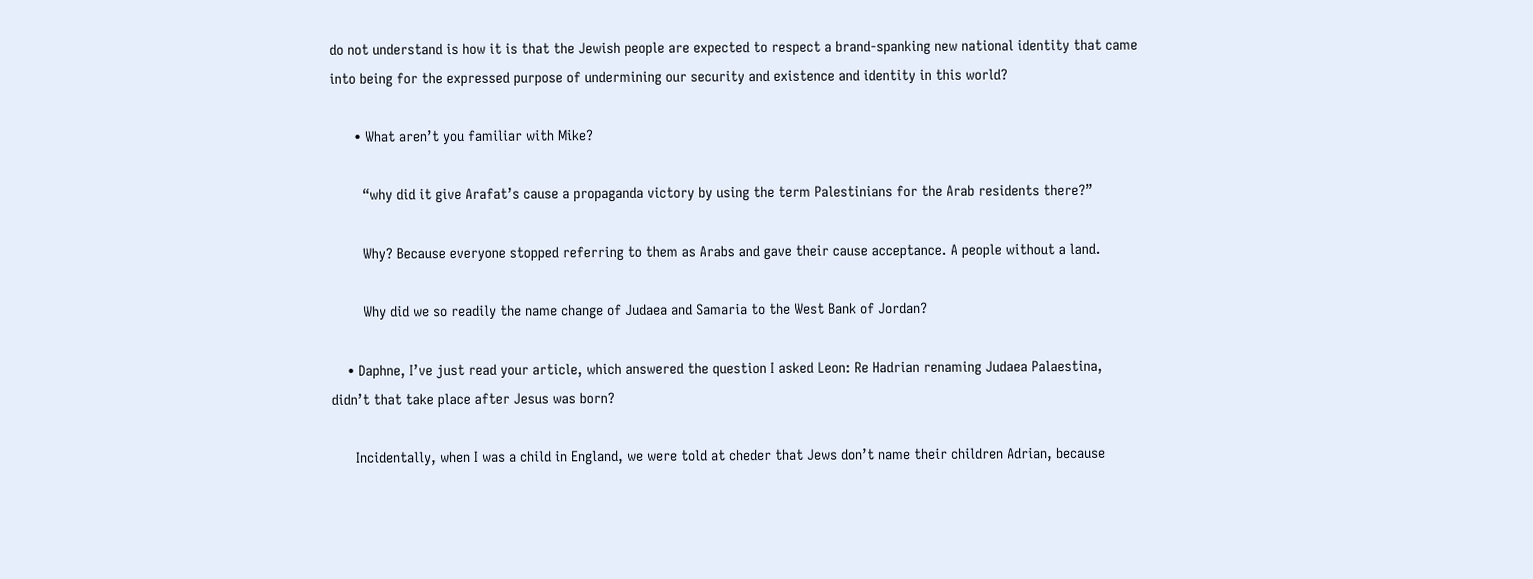do not understand is how it is that the Jewish people are expected to respect a brand-spanking new national identity that came into being for the expressed purpose of undermining our security and existence and identity in this world?

      • What aren’t you familiar with Mike?

        “why did it give Arafat’s cause a propaganda victory by using the term Palestinians for the Arab residents there?”

        Why? Because everyone stopped referring to them as Arabs and gave their cause acceptance. A people without a land.

        Why did we so readily the name change of Judaea and Samaria to the West Bank of Jordan?

    • Daphne, I’ve just read your article, which answered the question I asked Leon: Re Hadrian renaming Judaea Palaestina, didn’t that take place after Jesus was born?

      Incidentally, when I was a child in England, we were told at cheder that Jews don’t name their children Adrian, because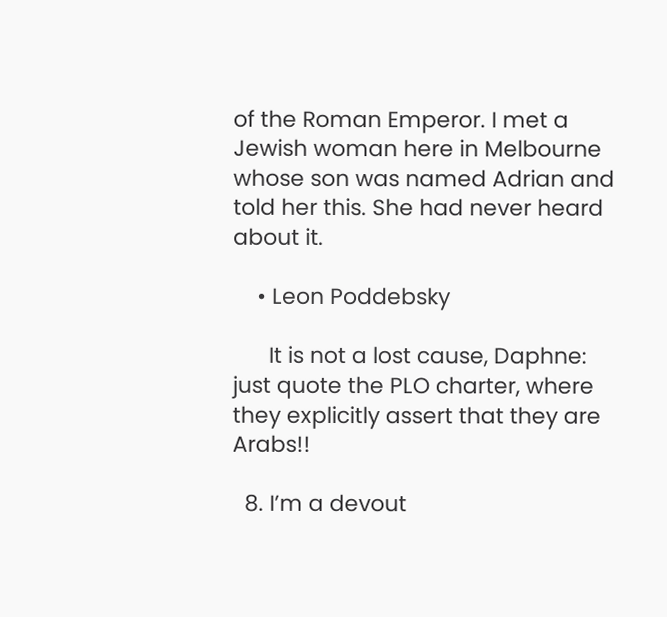of the Roman Emperor. I met a Jewish woman here in Melbourne whose son was named Adrian and told her this. She had never heard about it.

    • Leon Poddebsky

      It is not a lost cause, Daphne: just quote the PLO charter, where they explicitly assert that they are Arabs!!

  8. I’m a devout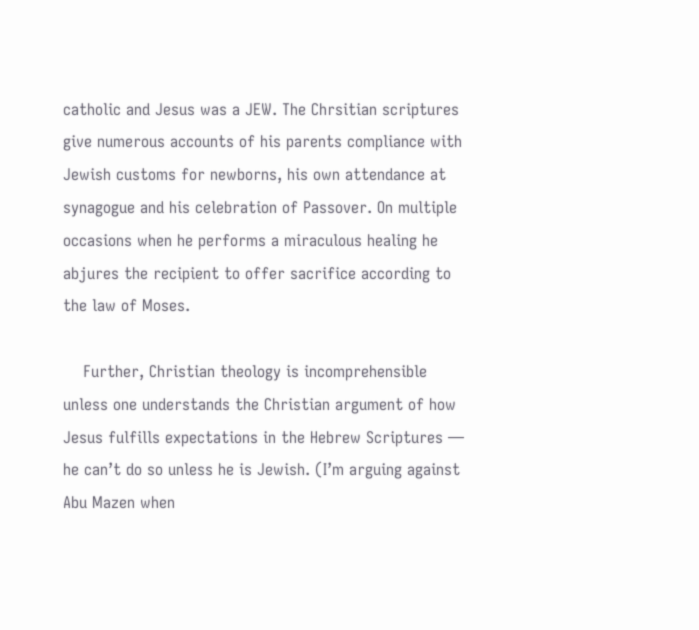catholic and Jesus was a JEW. The Chrsitian scriptures give numerous accounts of his parents compliance with Jewish customs for newborns, his own attendance at synagogue and his celebration of Passover. On multiple occasions when he performs a miraculous healing he abjures the recipient to offer sacrifice according to the law of Moses.

    Further, Christian theology is incomprehensible unless one understands the Christian argument of how Jesus fulfills expectations in the Hebrew Scriptures — he can’t do so unless he is Jewish. (I’m arguing against Abu Mazen when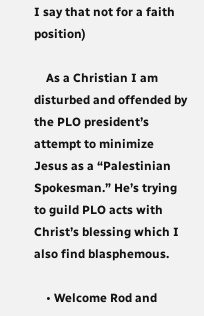I say that not for a faith position)

    As a Christian I am disturbed and offended by the PLO president’s attempt to minimize Jesus as a “Palestinian Spokesman.” He’s trying to guild PLO acts with Christ’s blessing which I also find blasphemous.

    • Welcome Rod and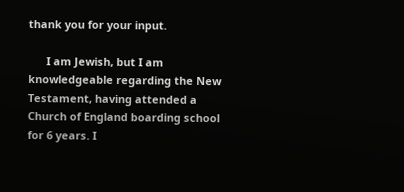thank you for your input.

      I am Jewish, but I am knowledgeable regarding the New Testament, having attended a Church of England boarding school for 6 years. I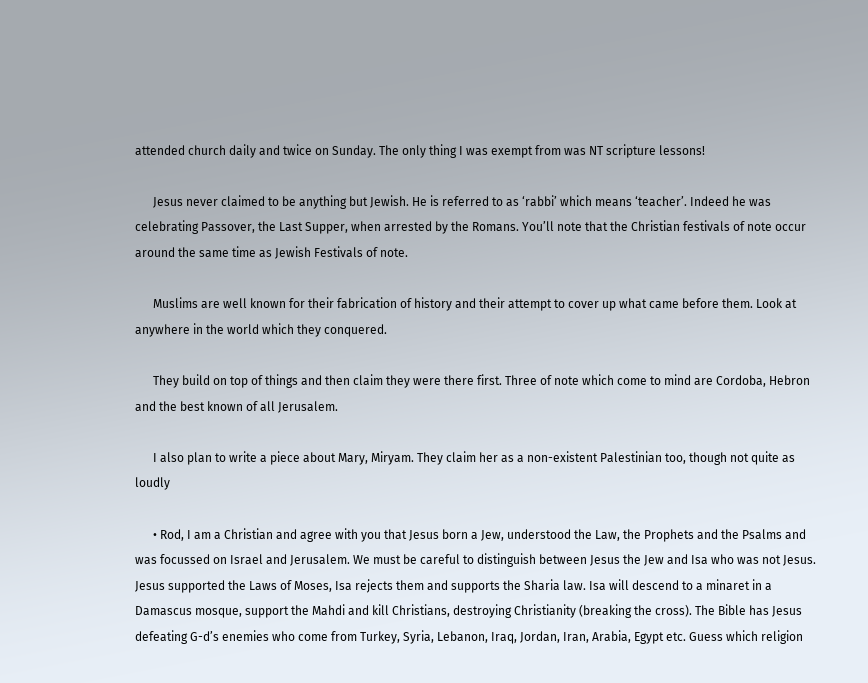attended church daily and twice on Sunday. The only thing I was exempt from was NT scripture lessons!

      Jesus never claimed to be anything but Jewish. He is referred to as ‘rabbi’ which means ‘teacher’. Indeed he was celebrating Passover, the Last Supper, when arrested by the Romans. You’ll note that the Christian festivals of note occur around the same time as Jewish Festivals of note.

      Muslims are well known for their fabrication of history and their attempt to cover up what came before them. Look at anywhere in the world which they conquered.

      They build on top of things and then claim they were there first. Three of note which come to mind are Cordoba, Hebron and the best known of all Jerusalem.

      I also plan to write a piece about Mary, Miryam. They claim her as a non-existent Palestinian too, though not quite as loudly

      • Rod, I am a Christian and agree with you that Jesus born a Jew, understood the Law, the Prophets and the Psalms and was focussed on Israel and Jerusalem. We must be careful to distinguish between Jesus the Jew and Isa who was not Jesus. Jesus supported the Laws of Moses, Isa rejects them and supports the Sharia law. Isa will descend to a minaret in a Damascus mosque, support the Mahdi and kill Christians, destroying Christianity (breaking the cross). The Bible has Jesus defeating G-d’s enemies who come from Turkey, Syria, Lebanon, Iraq, Jordan, Iran, Arabia, Egypt etc. Guess which religion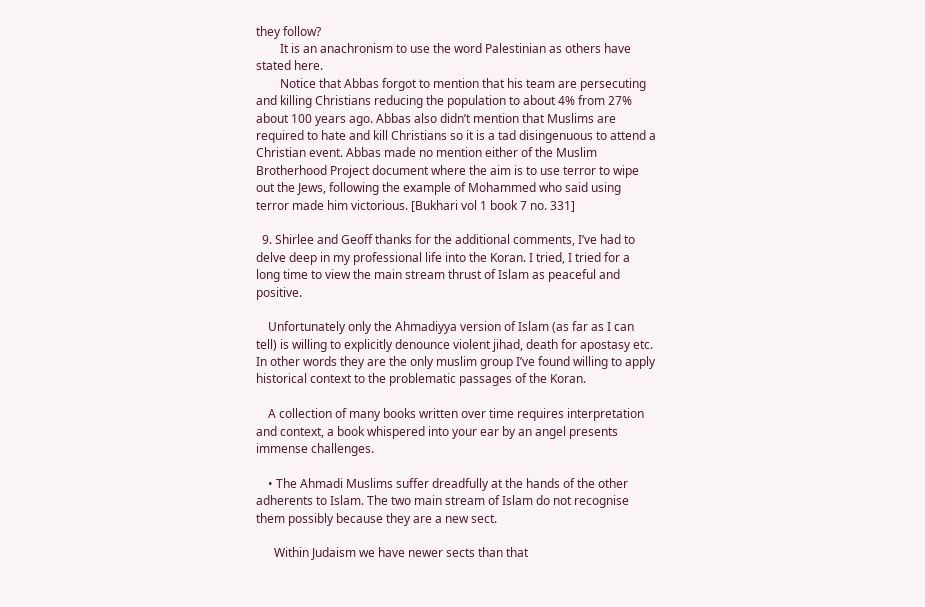they follow?
        It is an anachronism to use the word Palestinian as others have stated here.
        Notice that Abbas forgot to mention that his team are persecuting and killing Christians reducing the population to about 4% from 27% about 100 years ago. Abbas also didn’t mention that Muslims are required to hate and kill Christians so it is a tad disingenuous to attend a Christian event. Abbas made no mention either of the Muslim Brotherhood Project document where the aim is to use terror to wipe out the Jews, following the example of Mohammed who said using terror made him victorious. [Bukhari vol 1 book 7 no. 331]

  9. Shirlee and Geoff thanks for the additional comments, I’ve had to delve deep in my professional life into the Koran. I tried, I tried for a long time to view the main stream thrust of Islam as peaceful and positive.

    Unfortunately only the Ahmadiyya version of Islam (as far as I can tell) is willing to explicitly denounce violent jihad, death for apostasy etc. In other words they are the only muslim group I’ve found willing to apply historical context to the problematic passages of the Koran.

    A collection of many books written over time requires interpretation and context, a book whispered into your ear by an angel presents immense challenges.

    • The Ahmadi Muslims suffer dreadfully at the hands of the other adherents to Islam. The two main stream of Islam do not recognise them possibly because they are a new sect.

      Within Judaism we have newer sects than that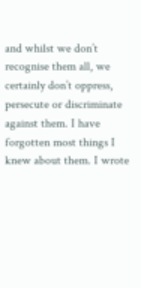and whilst we don’t recognise them all, we certainly don’t oppress, persecute or discriminate against them. I have forgotten most things I knew about them. I wrote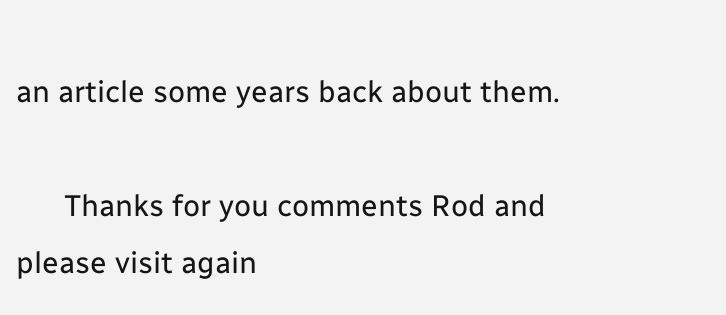an article some years back about them.

      Thanks for you comments Rod and please visit again